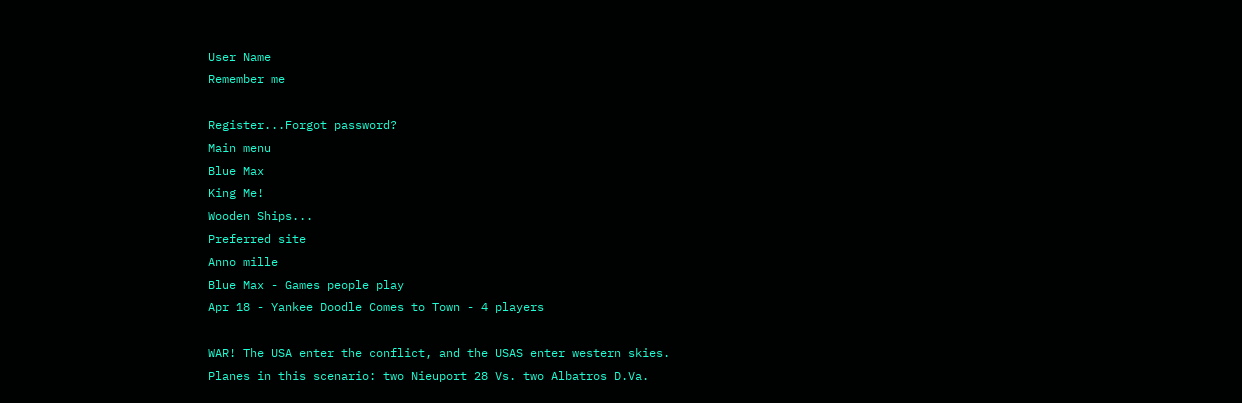User Name
Remember me

Register...Forgot password?
Main menu
Blue Max
King Me!
Wooden Ships...
Preferred site
Anno mille
Blue Max - Games people play
Apr 18 - Yankee Doodle Comes to Town - 4 players

WAR! The USA enter the conflict, and the USAS enter western skies.
Planes in this scenario: two Nieuport 28 Vs. two Albatros D.Va.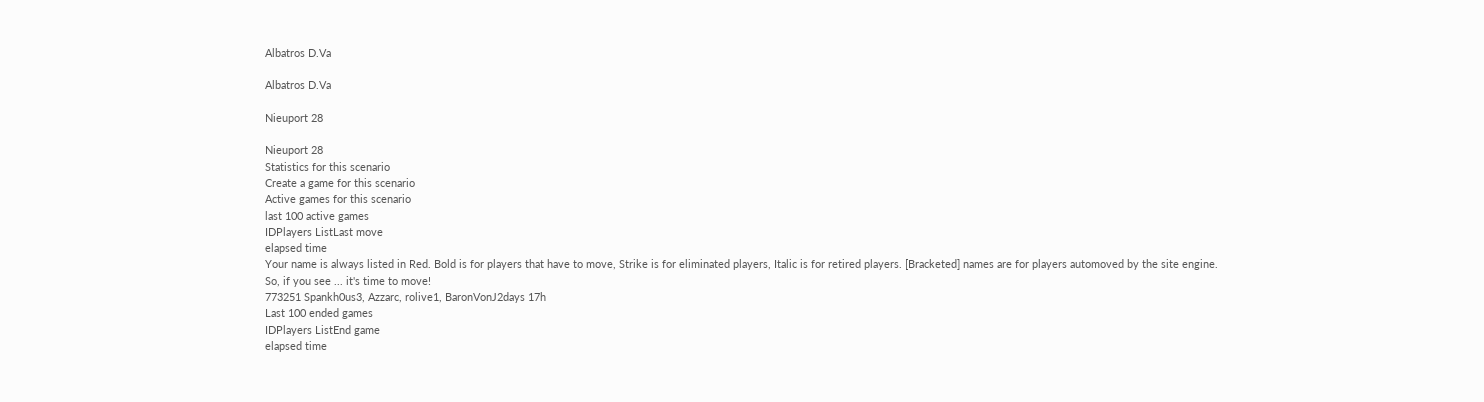Albatros D.Va

Albatros D.Va

Nieuport 28

Nieuport 28
Statistics for this scenario
Create a game for this scenario
Active games for this scenario
last 100 active games
IDPlayers ListLast move
elapsed time
Your name is always listed in Red. Bold is for players that have to move, Strike is for eliminated players, Italic is for retired players. [Bracketed] names are for players automoved by the site engine.
So, if you see ... it's time to move!
773251 Spankh0us3, Azzarc, rolive1, BaronVonJ2days 17h
Last 100 ended games
IDPlayers ListEnd game
elapsed time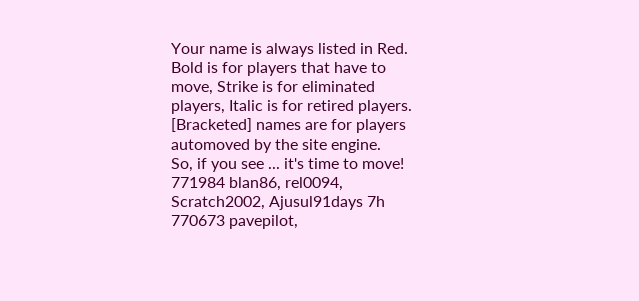Your name is always listed in Red. Bold is for players that have to move, Strike is for eliminated players, Italic is for retired players. [Bracketed] names are for players automoved by the site engine.
So, if you see ... it's time to move!
771984 blan86, rel0094, Scratch2002, Ajusul91days 7h
770673 pavepilot,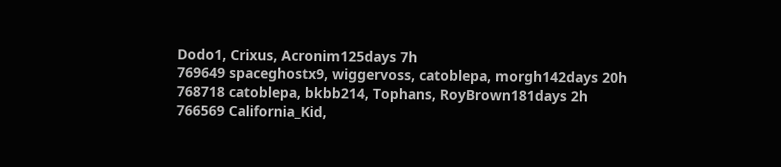Dodo1, Crixus, Acronim125days 7h
769649 spaceghostx9, wiggervoss, catoblepa, morgh142days 20h
768718 catoblepa, bkbb214, Tophans, RoyBrown181days 2h
766569 California_Kid,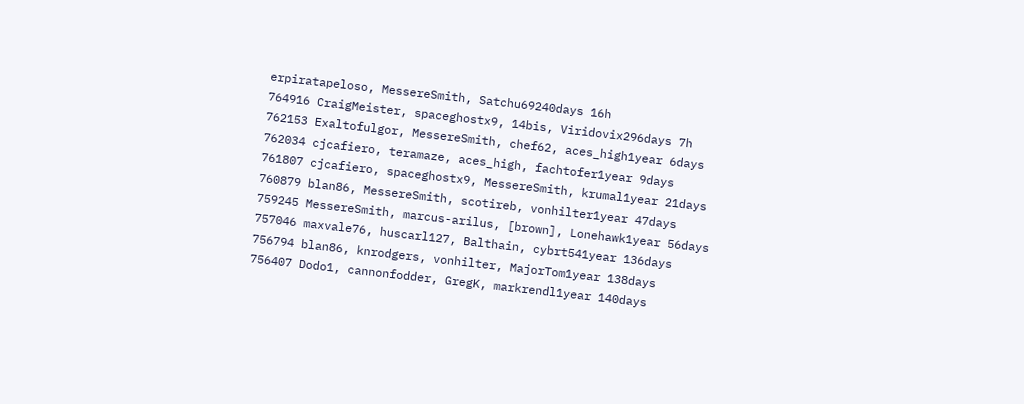erpiratapeloso, MessereSmith, Satchu69240days 16h
764916 CraigMeister, spaceghostx9, 14bis, Viridovix296days 7h
762153 Exaltofulgor, MessereSmith, chef62, aces_high1year 6days
762034 cjcafiero, teramaze, aces_high, fachtofer1year 9days
761807 cjcafiero, spaceghostx9, MessereSmith, krumal1year 21days
760879 blan86, MessereSmith, scotireb, vonhilter1year 47days
759245 MessereSmith, marcus-arilus, [brown], Lonehawk1year 56days
757046 maxvale76, huscarl127, Balthain, cybrt541year 136days
756794 blan86, knrodgers, vonhilter, MajorTom1year 138days
756407 Dodo1, cannonfodder, GregK, markrendl1year 140days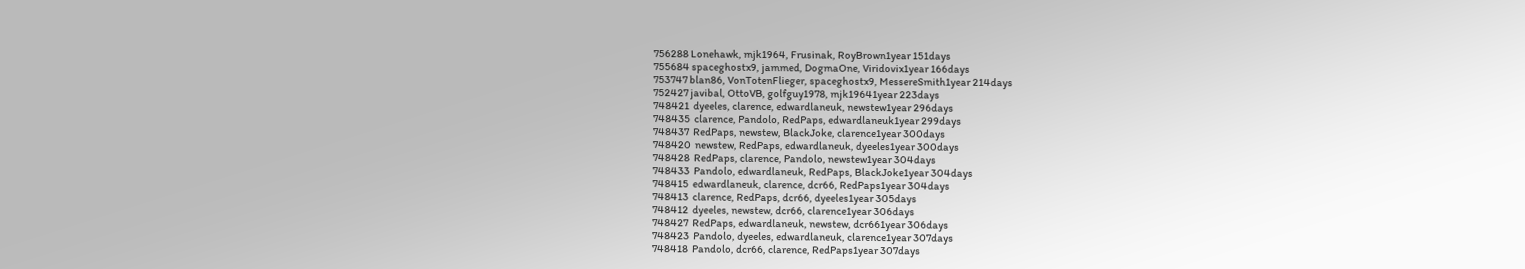756288 Lonehawk, mjk1964, Frusinak, RoyBrown1year 151days
755684 spaceghostx9, jammed, DogmaOne, Viridovix1year 166days
753747 blan86, VonTotenFlieger, spaceghostx9, MessereSmith1year 214days
752427 javibal, OttoVB, golfguy1978, mjk19641year 223days
748421  dyeeles, clarence, edwardlaneuk, newstew1year 296days
748435  clarence, Pandolo, RedPaps, edwardlaneuk1year 299days
748437  RedPaps, newstew, BlackJoke, clarence1year 300days
748420  newstew, RedPaps, edwardlaneuk, dyeeles1year 300days
748428  RedPaps, clarence, Pandolo, newstew1year 304days
748433  Pandolo, edwardlaneuk, RedPaps, BlackJoke1year 304days
748415  edwardlaneuk, clarence, dcr66, RedPaps1year 304days
748413  clarence, RedPaps, dcr66, dyeeles1year 305days
748412  dyeeles, newstew, dcr66, clarence1year 306days
748427  RedPaps, edwardlaneuk, newstew, dcr661year 306days
748423  Pandolo, dyeeles, edwardlaneuk, clarence1year 307days
748418  Pandolo, dcr66, clarence, RedPaps1year 307days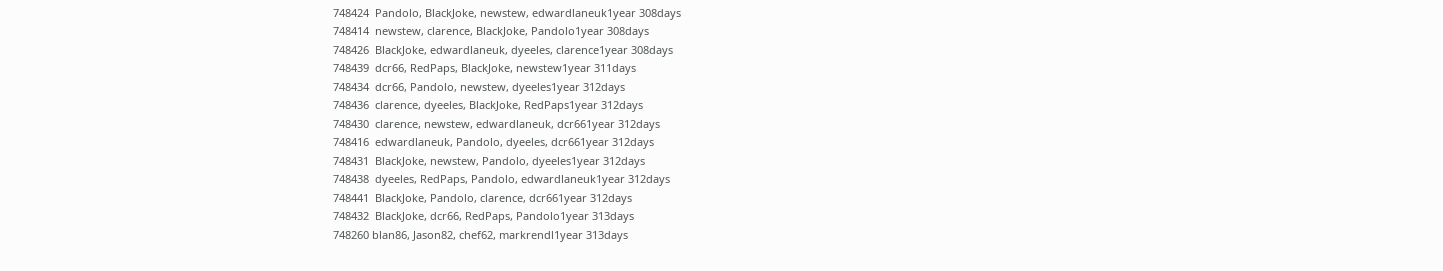748424  Pandolo, BlackJoke, newstew, edwardlaneuk1year 308days
748414  newstew, clarence, BlackJoke, Pandolo1year 308days
748426  BlackJoke, edwardlaneuk, dyeeles, clarence1year 308days
748439  dcr66, RedPaps, BlackJoke, newstew1year 311days
748434  dcr66, Pandolo, newstew, dyeeles1year 312days
748436  clarence, dyeeles, BlackJoke, RedPaps1year 312days
748430  clarence, newstew, edwardlaneuk, dcr661year 312days
748416  edwardlaneuk, Pandolo, dyeeles, dcr661year 312days
748431  BlackJoke, newstew, Pandolo, dyeeles1year 312days
748438  dyeeles, RedPaps, Pandolo, edwardlaneuk1year 312days
748441  BlackJoke, Pandolo, clarence, dcr661year 312days
748432  BlackJoke, dcr66, RedPaps, Pandolo1year 313days
748260 blan86, Jason82, chef62, markrendl1year 313days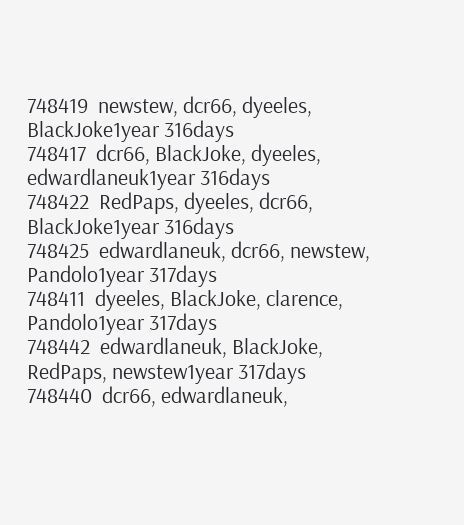748419  newstew, dcr66, dyeeles, BlackJoke1year 316days
748417  dcr66, BlackJoke, dyeeles, edwardlaneuk1year 316days
748422  RedPaps, dyeeles, dcr66, BlackJoke1year 316days
748425  edwardlaneuk, dcr66, newstew, Pandolo1year 317days
748411  dyeeles, BlackJoke, clarence, Pandolo1year 317days
748442  edwardlaneuk, BlackJoke, RedPaps, newstew1year 317days
748440  dcr66, edwardlaneuk,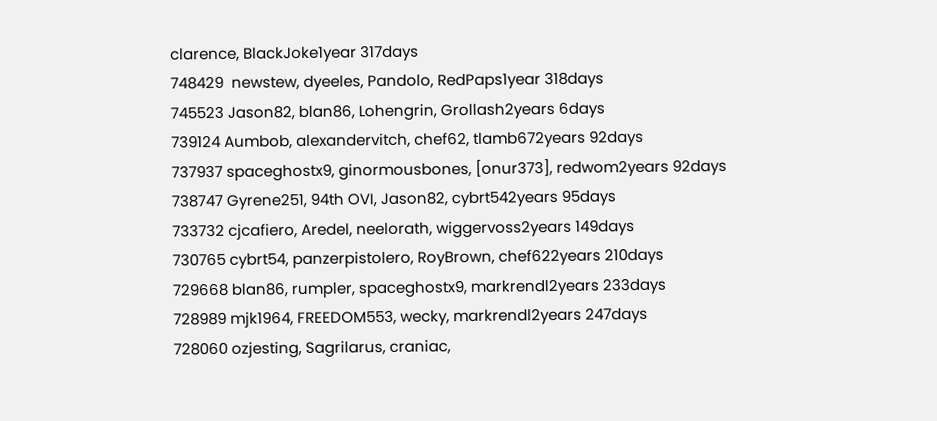clarence, BlackJoke1year 317days
748429  newstew, dyeeles, Pandolo, RedPaps1year 318days
745523 Jason82, blan86, Lohengrin, Grollash2years 6days
739124 Aumbob, alexandervitch, chef62, tlamb672years 92days
737937 spaceghostx9, ginormousbones, [onur373], redwom2years 92days
738747 Gyrene251, 94th OVI, Jason82, cybrt542years 95days
733732 cjcafiero, Aredel, neelorath, wiggervoss2years 149days
730765 cybrt54, panzerpistolero, RoyBrown, chef622years 210days
729668 blan86, rumpler, spaceghostx9, markrendl2years 233days
728989 mjk1964, FREEDOM553, wecky, markrendl2years 247days
728060 ozjesting, Sagrilarus, craniac,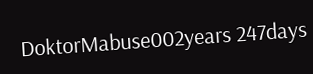DoktorMabuse002years 247days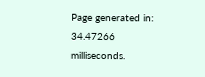Page generated in: 34.47266 milliseconds.